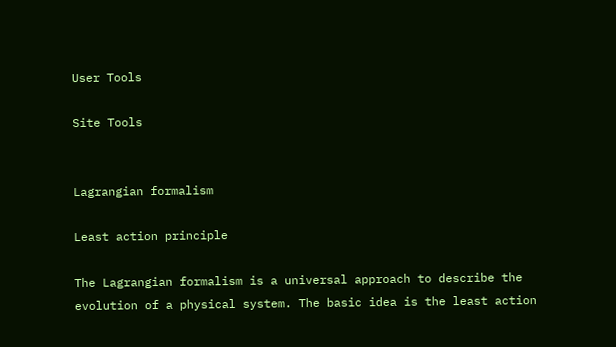User Tools

Site Tools


Lagrangian formalism

Least action principle

The Lagrangian formalism is a universal approach to describe the evolution of a physical system. The basic idea is the least action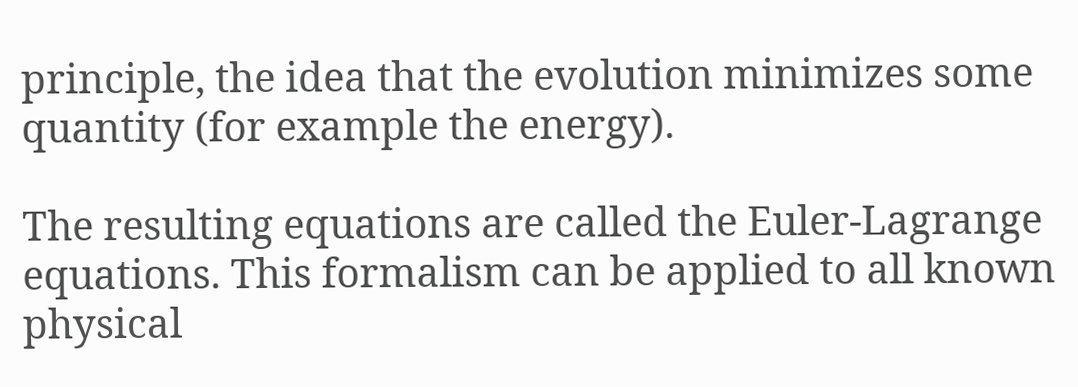principle, the idea that the evolution minimizes some quantity (for example the energy).

The resulting equations are called the Euler-Lagrange equations. This formalism can be applied to all known physical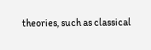theories, such as classical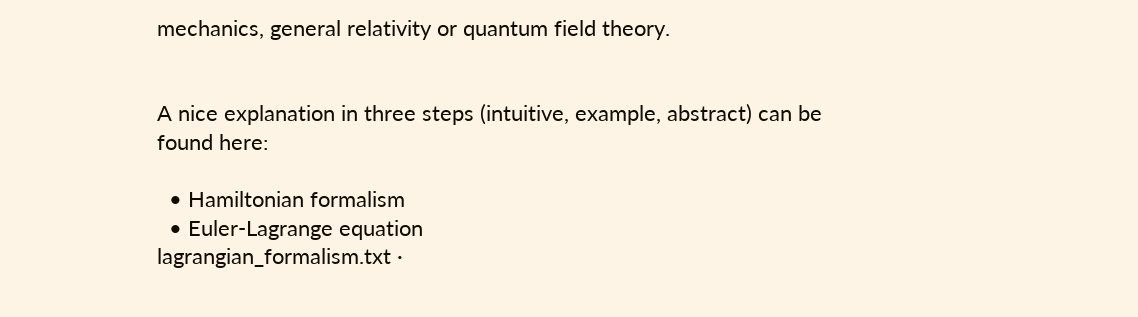mechanics, general relativity or quantum field theory.


A nice explanation in three steps (intuitive, example, abstract) can be found here:

  • Hamiltonian formalism
  • Euler-Lagrange equation
lagrangian_formalism.txt ·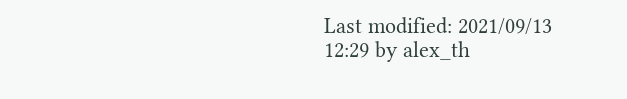Last modified: 2021/09/13 12:29 by alex_th